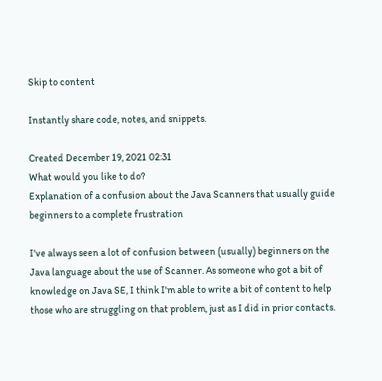Skip to content

Instantly share code, notes, and snippets.

Created December 19, 2021 02:31
What would you like to do?
Explanation of a confusion about the Java Scanners that usually guide beginners to a complete frustration

I've always seen a lot of confusion between (usually) beginners on the Java language about the use of Scanner. As someone who got a bit of knowledge on Java SE, I think I'm able to write a bit of content to help those who are struggling on that problem, just as I did in prior contacts.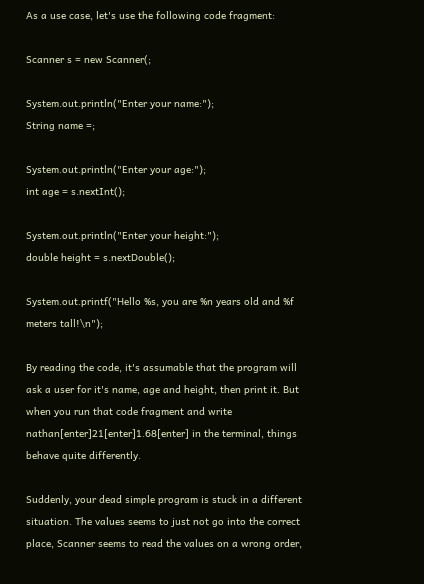As a use case, let's use the following code fragment:

Scanner s = new Scanner(;

System.out.println("Enter your name:");
String name =;

System.out.println("Enter your age:");
int age = s.nextInt();

System.out.println("Enter your height:");
double height = s.nextDouble();

System.out.printf("Hello %s, you are %n years old and %f meters tall!\n");

By reading the code, it's assumable that the program will ask a user for it's name, age and height, then print it. But when you run that code fragment and write nathan[enter]21[enter]1.68[enter] in the terminal, things behave quite differently.

Suddenly, your dead simple program is stuck in a different situation. The values seems to just not go into the correct place, Scanner seems to read the values on a wrong order,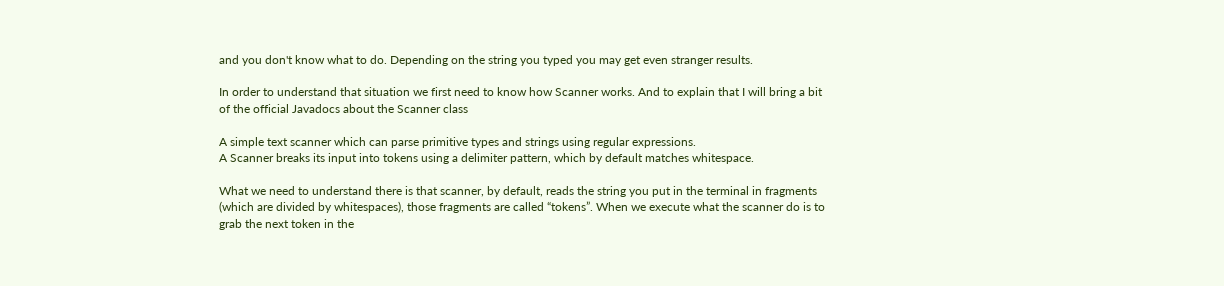and you don't know what to do. Depending on the string you typed you may get even stranger results.

In order to understand that situation we first need to know how Scanner works. And to explain that I will bring a bit of the official Javadocs about the Scanner class

A simple text scanner which can parse primitive types and strings using regular expressions.
A Scanner breaks its input into tokens using a delimiter pattern, which by default matches whitespace.

What we need to understand there is that scanner, by default, reads the string you put in the terminal in fragments (which are divided by whitespaces), those fragments are called “tokens”. When we execute what the scanner do is to grab the next token in the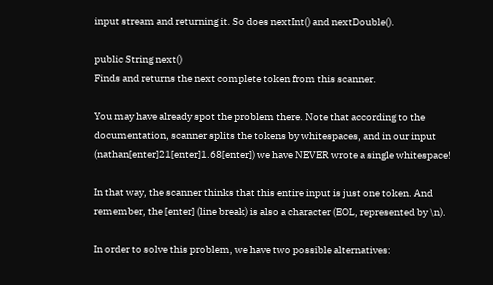input stream and returning it. So does nextInt() and nextDouble().

public String next()
Finds and returns the next complete token from this scanner.

You may have already spot the problem there. Note that according to the documentation, scanner splits the tokens by whitespaces, and in our input (nathan[enter]21[enter]1.68[enter]) we have NEVER wrote a single whitespace!

In that way, the scanner thinks that this entire input is just one token. And remember, the [enter] (line break) is also a character (EOL, represented by \n).

In order to solve this problem, we have two possible alternatives: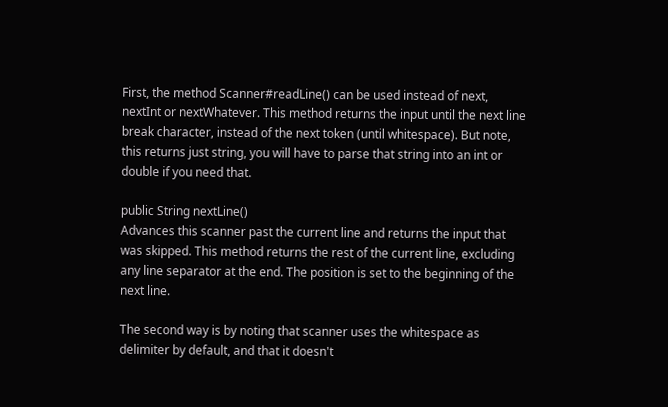First, the method Scanner#readLine() can be used instead of next, nextInt or nextWhatever. This method returns the input until the next line break character, instead of the next token (until whitespace). But note, this returns just string, you will have to parse that string into an int or double if you need that.

public String nextLine()
Advances this scanner past the current line and returns the input that was skipped. This method returns the rest of the current line, excluding any line separator at the end. The position is set to the beginning of the next line.

The second way is by noting that scanner uses the whitespace as delimiter by default, and that it doesn't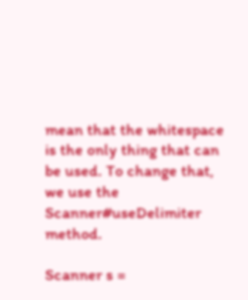mean that the whitespace is the only thing that can be used. To change that, we use the Scanner#useDelimiter method.

Scanner s =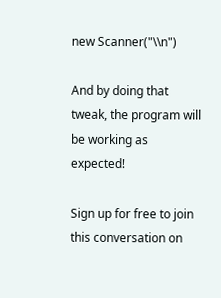new Scanner("\\n")

And by doing that tweak, the program will be working as expected!

Sign up for free to join this conversation on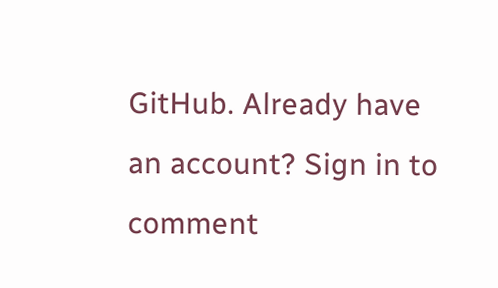GitHub. Already have an account? Sign in to comment